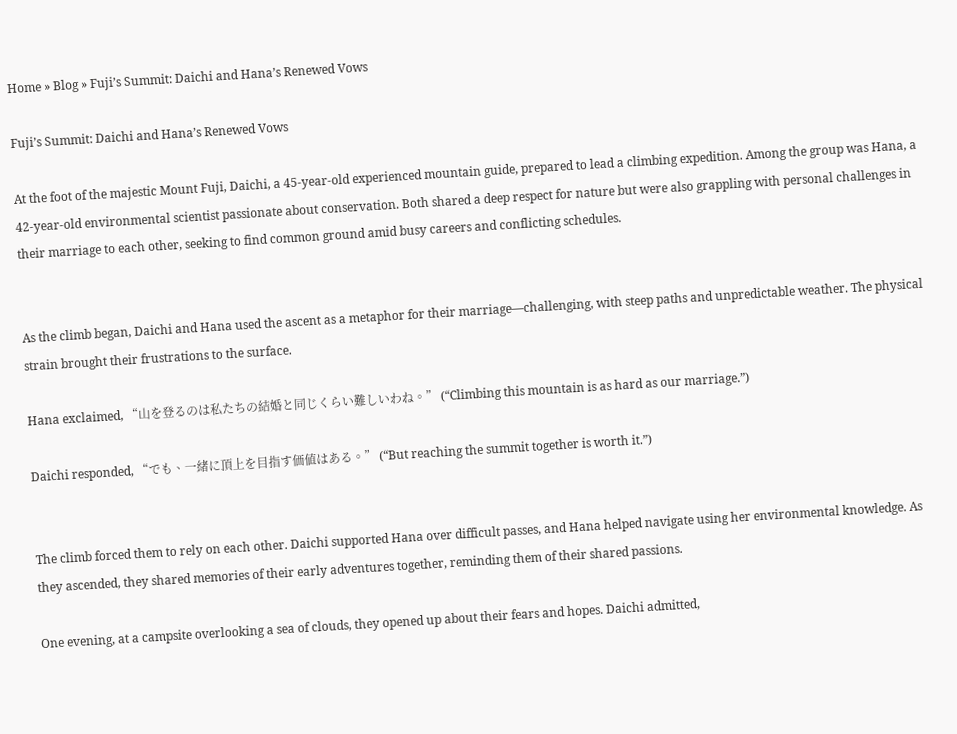Home » Blog » Fuji’s Summit: Daichi and Hana’s Renewed Vows

Fuji’s Summit: Daichi and Hana’s Renewed Vows

At the foot of the majestic Mount Fuji, Daichi, a 45-year-old experienced mountain guide, prepared to lead a climbing expedition. Among the group was Hana, a 42-year-old environmental scientist passionate about conservation. Both shared a deep respect for nature but were also grappling with personal challenges in their marriage to each other, seeking to find common ground amid busy careers and conflicting schedules.


As the climb began, Daichi and Hana used the ascent as a metaphor for their marriage—challenging, with steep paths and unpredictable weather. The physical strain brought their frustrations to the surface.

Hana exclaimed, “山を登るのは私たちの結婚と同じくらい難しいわね。” (“Climbing this mountain is as hard as our marriage.”)

Daichi responded, “でも、一緒に頂上を目指す価値はある。” (“But reaching the summit together is worth it.”)


The climb forced them to rely on each other. Daichi supported Hana over difficult passes, and Hana helped navigate using her environmental knowledge. As they ascended, they shared memories of their early adventures together, reminding them of their shared passions.

One evening, at a campsite overlooking a sea of clouds, they opened up about their fears and hopes. Daichi admitted,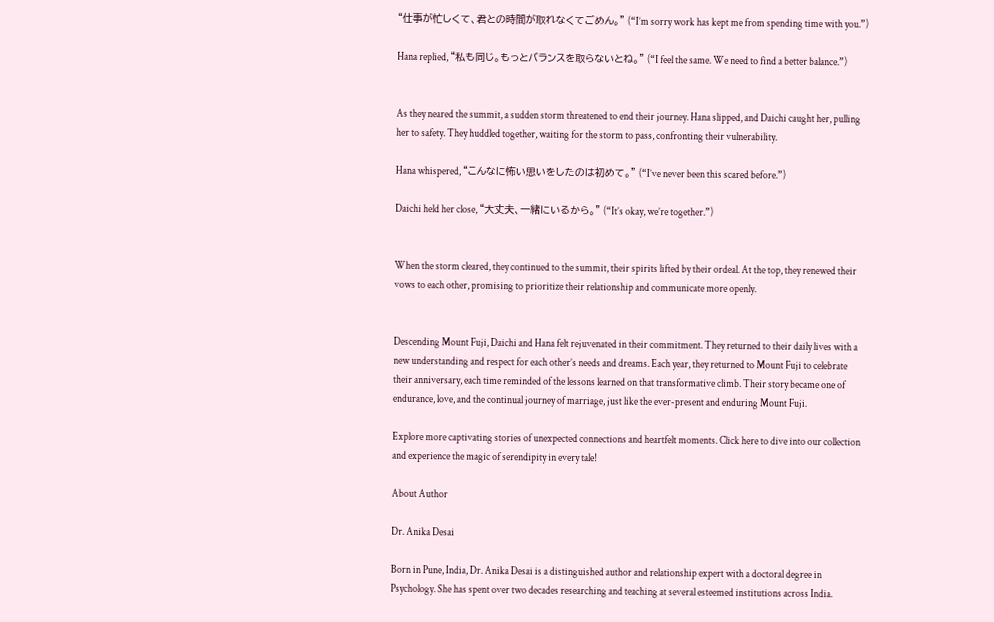“仕事が忙しくて、君との時間が取れなくてごめん。” (“I’m sorry work has kept me from spending time with you.”)

Hana replied, “私も同じ。もっとバランスを取らないとね。” (“I feel the same. We need to find a better balance.”)


As they neared the summit, a sudden storm threatened to end their journey. Hana slipped, and Daichi caught her, pulling her to safety. They huddled together, waiting for the storm to pass, confronting their vulnerability.

Hana whispered, “こんなに怖い思いをしたのは初めて。” (“I’ve never been this scared before.”)

Daichi held her close, “大丈夫、一緒にいるから。” (“It’s okay, we’re together.”)


When the storm cleared, they continued to the summit, their spirits lifted by their ordeal. At the top, they renewed their vows to each other, promising to prioritize their relationship and communicate more openly.


Descending Mount Fuji, Daichi and Hana felt rejuvenated in their commitment. They returned to their daily lives with a new understanding and respect for each other’s needs and dreams. Each year, they returned to Mount Fuji to celebrate their anniversary, each time reminded of the lessons learned on that transformative climb. Their story became one of endurance, love, and the continual journey of marriage, just like the ever-present and enduring Mount Fuji.

Explore more captivating stories of unexpected connections and heartfelt moments. Click here to dive into our collection and experience the magic of serendipity in every tale!

About Author

Dr. Anika Desai

Born in Pune, India, Dr. Anika Desai is a distinguished author and relationship expert with a doctoral degree in Psychology. She has spent over two decades researching and teaching at several esteemed institutions across India.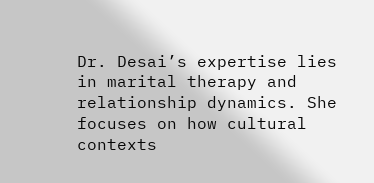Dr. Desai’s expertise lies in marital therapy and relationship dynamics. She focuses on how cultural contexts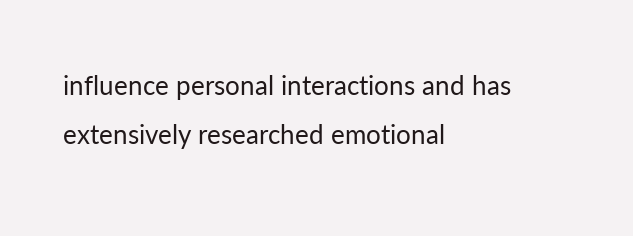influence personal interactions and has extensively researched emotional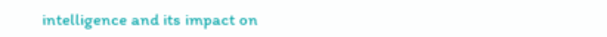intelligence and its impact on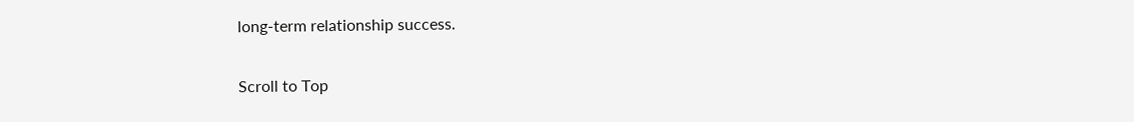long-term relationship success.

Scroll to Top